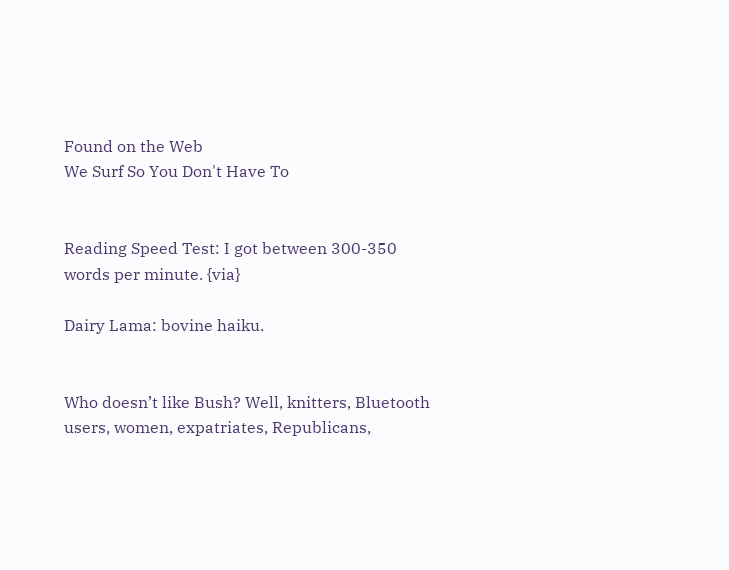Found on the Web
We Surf So You Don't Have To


Reading Speed Test: I got between 300-350 words per minute. {via}

Dairy Lama: bovine haiku.


Who doesn’t like Bush? Well, knitters, Bluetooth users, women, expatriates, Republicans,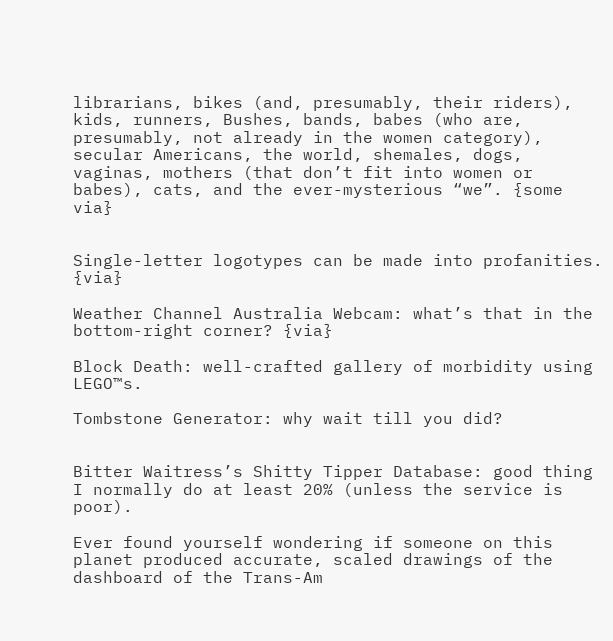librarians, bikes (and, presumably, their riders), kids, runners, Bushes, bands, babes (who are, presumably, not already in the women category), secular Americans, the world, shemales, dogs, vaginas, mothers (that don’t fit into women or babes), cats, and the ever-mysterious “we”. {some via}


Single-letter logotypes can be made into profanities. {via}

Weather Channel Australia Webcam: what’s that in the bottom-right corner? {via}

Block Death: well-crafted gallery of morbidity using LEGO™s.

Tombstone Generator: why wait till you did?


Bitter Waitress’s Shitty Tipper Database: good thing I normally do at least 20% (unless the service is poor).

Ever found yourself wondering if someone on this planet produced accurate, scaled drawings of the dashboard of the Trans-Am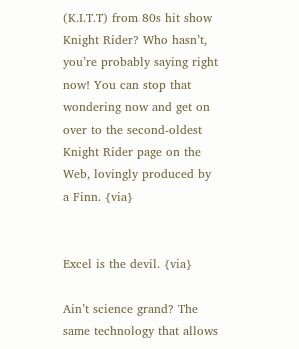(K.I.T.T) from 80s hit show Knight Rider? Who hasn’t, you’re probably saying right now! You can stop that wondering now and get on over to the second-oldest Knight Rider page on the Web, lovingly produced by a Finn. {via}


Excel is the devil. {via}

Ain’t science grand? The same technology that allows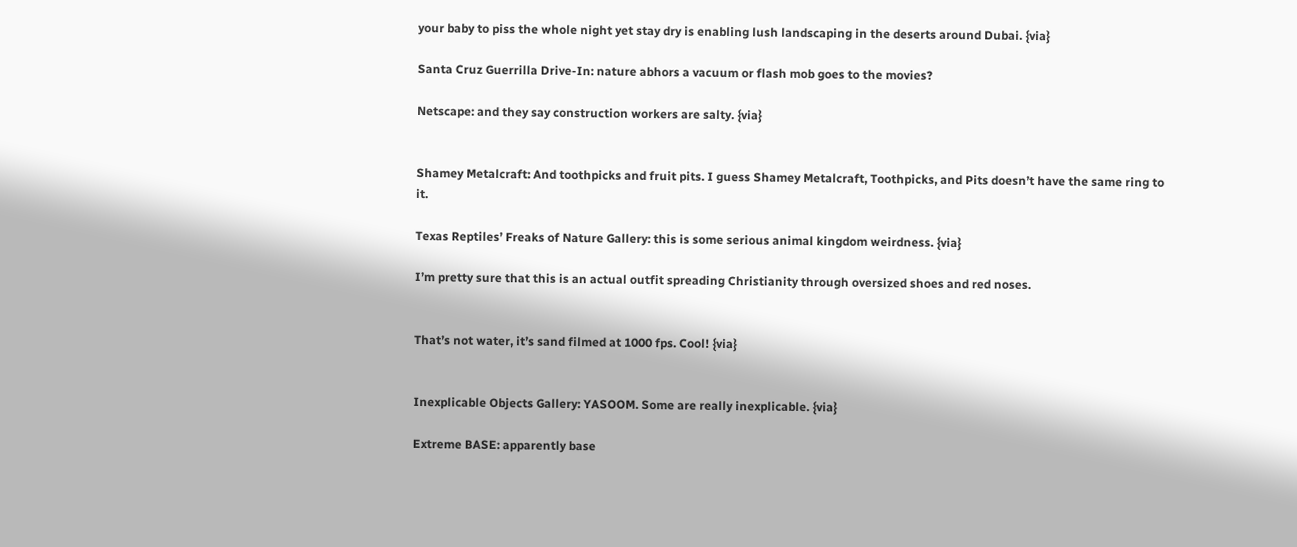your baby to piss the whole night yet stay dry is enabling lush landscaping in the deserts around Dubai. {via}

Santa Cruz Guerrilla Drive-In: nature abhors a vacuum or flash mob goes to the movies?

Netscape: and they say construction workers are salty. {via}


Shamey Metalcraft: And toothpicks and fruit pits. I guess Shamey Metalcraft, Toothpicks, and Pits doesn’t have the same ring to it.

Texas Reptiles’ Freaks of Nature Gallery: this is some serious animal kingdom weirdness. {via}

I’m pretty sure that this is an actual outfit spreading Christianity through oversized shoes and red noses.


That’s not water, it’s sand filmed at 1000 fps. Cool! {via}


Inexplicable Objects Gallery: YASOOM. Some are really inexplicable. {via}

Extreme BASE: apparently base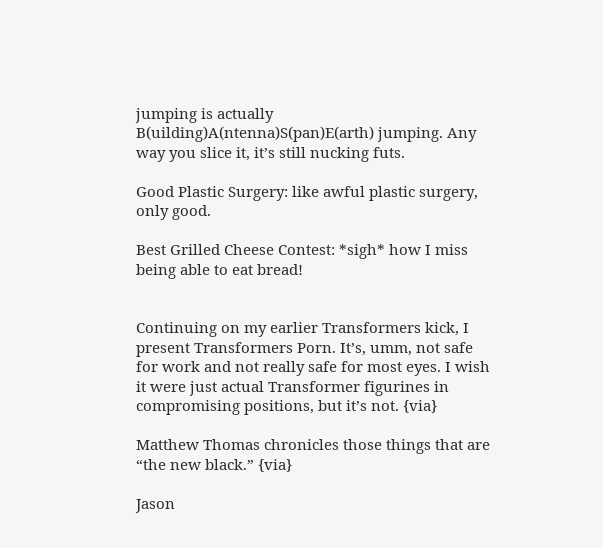jumping is actually B(uilding)A(ntenna)S(pan)E(arth) jumping. Any way you slice it, it’s still nucking futs.

Good Plastic Surgery: like awful plastic surgery, only good.

Best Grilled Cheese Contest: *sigh* how I miss being able to eat bread!


Continuing on my earlier Transformers kick, I present Transformers Porn. It’s, umm, not safe for work and not really safe for most eyes. I wish it were just actual Transformer figurines in compromising positions, but it’s not. {via}

Matthew Thomas chronicles those things that are “the new black.” {via}

Jason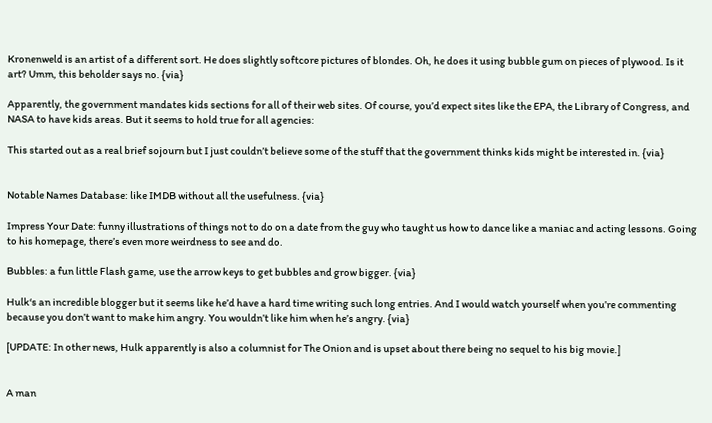Kronenweld is an artist of a different sort. He does slightly softcore pictures of blondes. Oh, he does it using bubble gum on pieces of plywood. Is it art? Umm, this beholder says no. {via}

Apparently, the government mandates kids sections for all of their web sites. Of course, you’d expect sites like the EPA, the Library of Congress, and NASA to have kids areas. But it seems to hold true for all agencies:

This started out as a real brief sojourn but I just couldn’t believe some of the stuff that the government thinks kids might be interested in. {via}


Notable Names Database: like IMDB without all the usefulness. {via}

Impress Your Date: funny illustrations of things not to do on a date from the guy who taught us how to dance like a maniac and acting lessons. Going to his homepage, there’s even more weirdness to see and do.

Bubbles: a fun little Flash game, use the arrow keys to get bubbles and grow bigger. {via}

Hulk‘s an incredible blogger but it seems like he’d have a hard time writing such long entries. And I would watch yourself when you’re commenting because you don’t want to make him angry. You wouldn’t like him when he’s angry. {via}

[UPDATE: In other news, Hulk apparently is also a columnist for The Onion and is upset about there being no sequel to his big movie.]


A man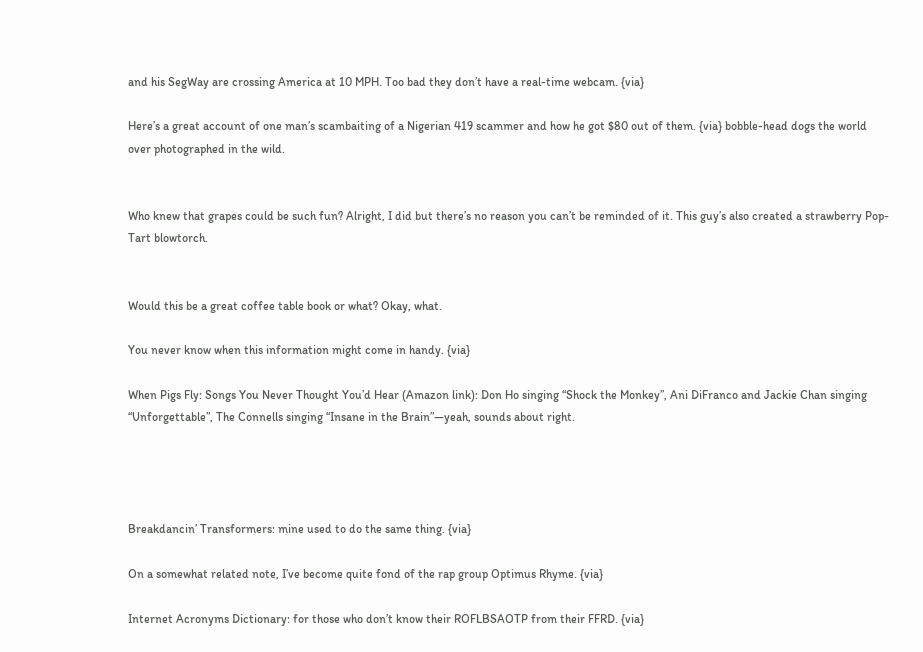and his SegWay are crossing America at 10 MPH. Too bad they don’t have a real-time webcam. {via}

Here’s a great account of one man’s scambaiting of a Nigerian 419 scammer and how he got $80 out of them. {via} bobble-head dogs the world over photographed in the wild.


Who knew that grapes could be such fun? Alright, I did but there’s no reason you can’t be reminded of it. This guy’s also created a strawberry Pop-Tart blowtorch.


Would this be a great coffee table book or what? Okay, what.

You never know when this information might come in handy. {via}

When Pigs Fly: Songs You Never Thought You’d Hear (Amazon link): Don Ho singing “Shock the Monkey”, Ani DiFranco and Jackie Chan singing “Unforgettable”, The Connells singing “Insane in the Brain”—yeah, sounds about right.




Breakdancin’ Transformers: mine used to do the same thing. {via}

On a somewhat related note, I’ve become quite fond of the rap group Optimus Rhyme. {via}

Internet Acronyms Dictionary: for those who don’t know their ROFLBSAOTP from their FFRD. {via}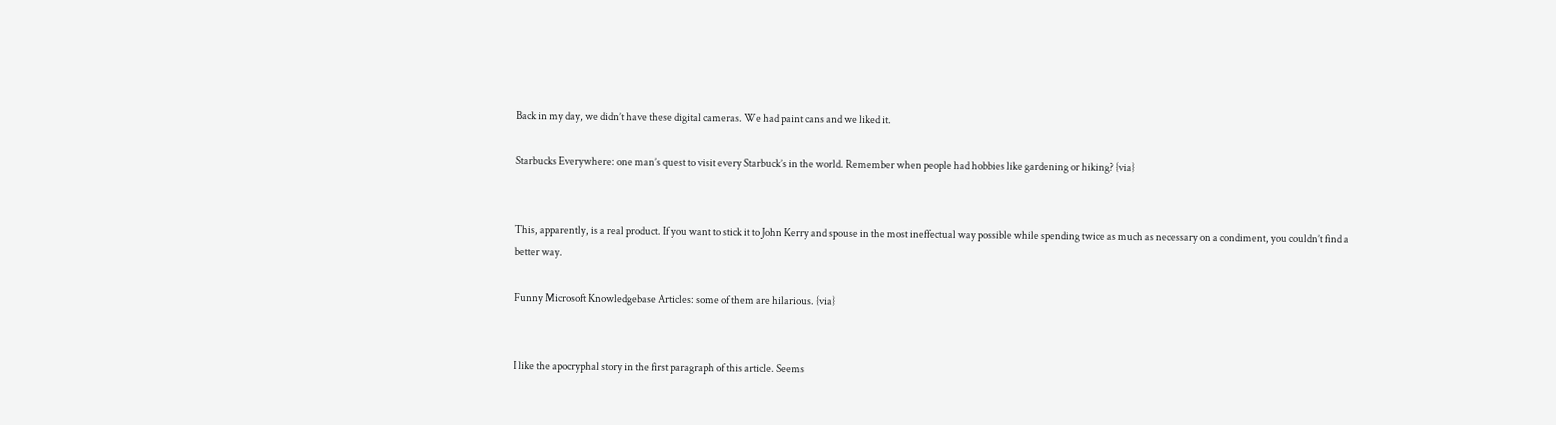Back in my day, we didn’t have these digital cameras. We had paint cans and we liked it.

Starbucks Everywhere: one man’s quest to visit every Starbuck’s in the world. Remember when people had hobbies like gardening or hiking? {via}


This, apparently, is a real product. If you want to stick it to John Kerry and spouse in the most ineffectual way possible while spending twice as much as necessary on a condiment, you couldn’t find a better way.

Funny Microsoft Knowledgebase Articles: some of them are hilarious. {via}


I like the apocryphal story in the first paragraph of this article. Seems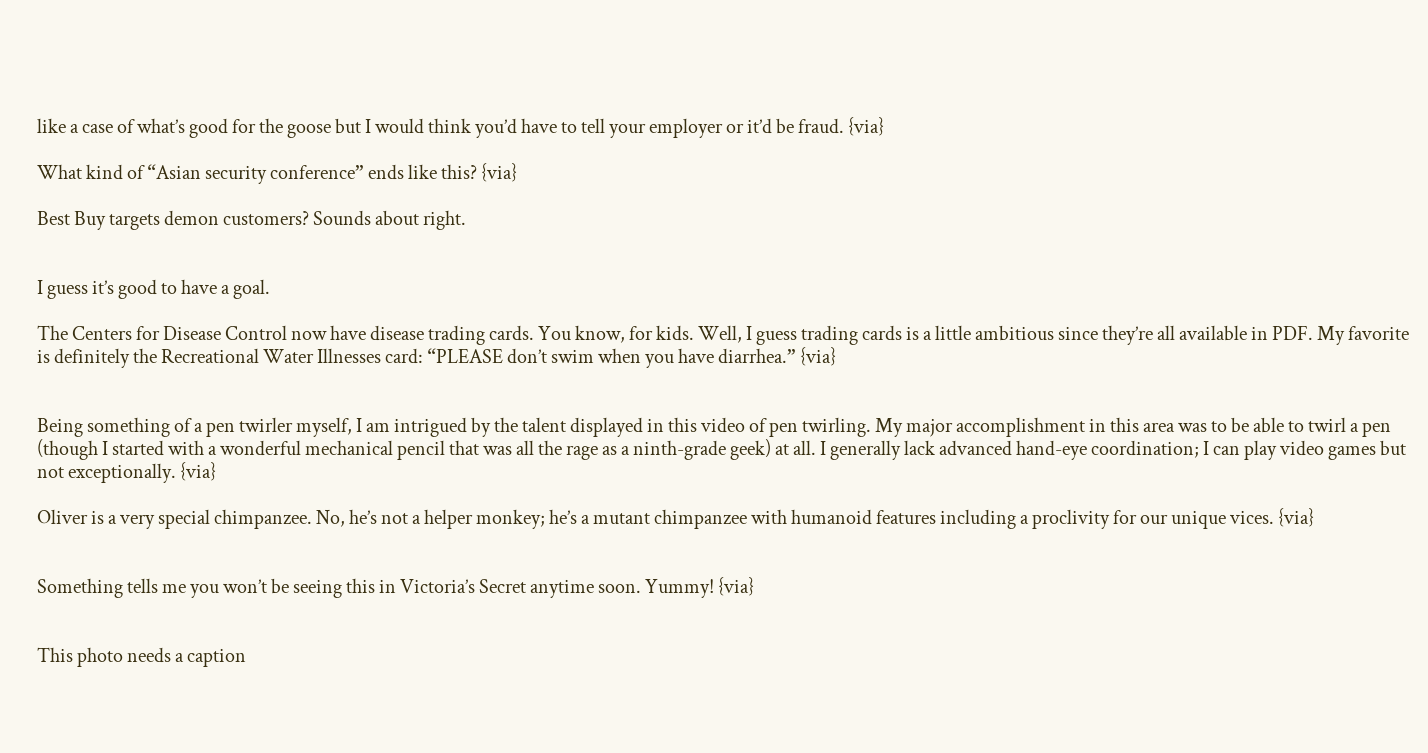like a case of what’s good for the goose but I would think you’d have to tell your employer or it’d be fraud. {via}

What kind of “Asian security conference” ends like this? {via}

Best Buy targets demon customers? Sounds about right.


I guess it’s good to have a goal.

The Centers for Disease Control now have disease trading cards. You know, for kids. Well, I guess trading cards is a little ambitious since they’re all available in PDF. My favorite is definitely the Recreational Water Illnesses card: “PLEASE don’t swim when you have diarrhea.” {via}


Being something of a pen twirler myself, I am intrigued by the talent displayed in this video of pen twirling. My major accomplishment in this area was to be able to twirl a pen (though I started with a wonderful mechanical pencil that was all the rage as a ninth-grade geek) at all. I generally lack advanced hand-eye coordination; I can play video games but not exceptionally. {via}

Oliver is a very special chimpanzee. No, he’s not a helper monkey; he’s a mutant chimpanzee with humanoid features including a proclivity for our unique vices. {via}


Something tells me you won’t be seeing this in Victoria’s Secret anytime soon. Yummy! {via}


This photo needs a caption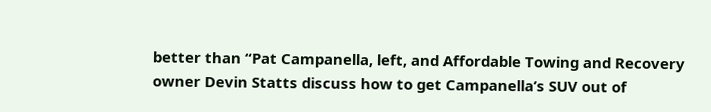better than “Pat Campanella, left, and Affordable Towing and Recovery owner Devin Statts discuss how to get Campanella’s SUV out of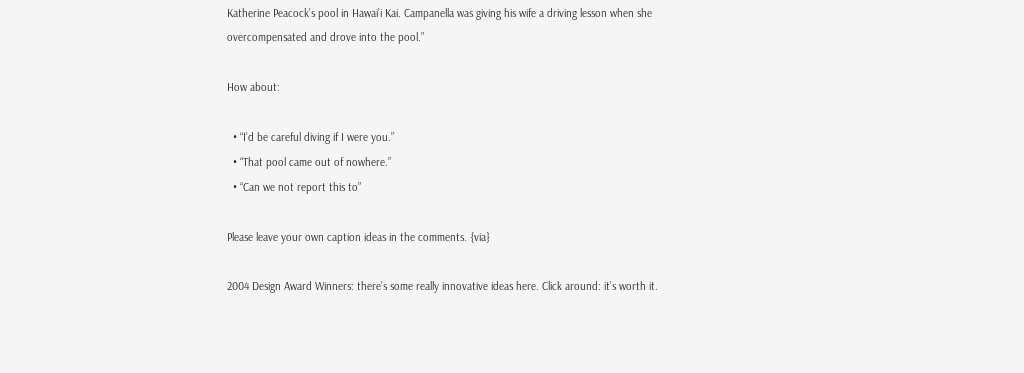Katherine Peacock’s pool in Hawai’i Kai. Campanella was giving his wife a driving lesson when she overcompensated and drove into the pool.”

How about:

  • “I’d be careful diving if I were you.”
  • “That pool came out of nowhere.”
  • “Can we not report this to”

Please leave your own caption ideas in the comments. {via}

2004 Design Award Winners: there’s some really innovative ideas here. Click around: it’s worth it.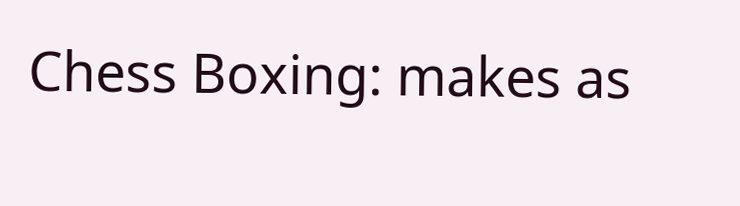Chess Boxing: makes as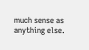much sense as anything else.